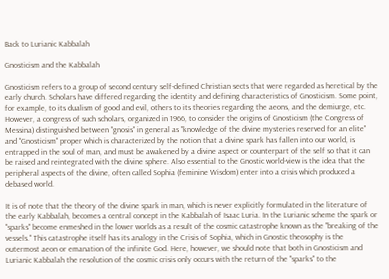Back to Lurianic Kabbalah

Gnosticism and the Kabbalah

Gnosticism refers to a group of second century self-defined Christian sects that were regarded as heretical by the early church. Scholars have differed regarding the identity and defining characteristics of Gnosticism. Some point, for example, to its dualism of good and evil, others to its theories regarding the aeons, and the demiurge, etc. However, a congress of such scholars, organized in 1966, to consider the origins of Gnosticism (the Congress of Messina) distinguished between "gnosis" in general as "knowledge of the divine mysteries reserved for an elite" and "Gnosticism" proper which is characterized by the notion that a divine spark has fallen into our world, is entrapped in the soul of man, and must be awakened by a divine aspect or counterpart of the self so that it can be raised and reintegrated with the divine sphere. Also essential to the Gnostic world-view is the idea that the peripheral aspects of the divine, often called Sophia (feminine Wisdom) enter into a crisis which produced a debased world.

It is of note that the theory of the divine spark in man, which is never explicitly formulated in the literature of the early Kabbalah, becomes a central concept in the Kabbalah of Isaac Luria. In the Lurianic scheme the spark or "sparks" become enmeshed in the lower worlds as a result of the cosmic catastrophe known as the "breaking of the vessels." This catastrophe itself has its analogy in the Crisis of Sophia, which in Gnostic theosophy is the outermost aeon or emanation of the infinite God. Here, however, we should note that both in Gnosticism and Lurianic Kabbalah the resolution of the cosmic crisis only occurs with the return of the "sparks" to the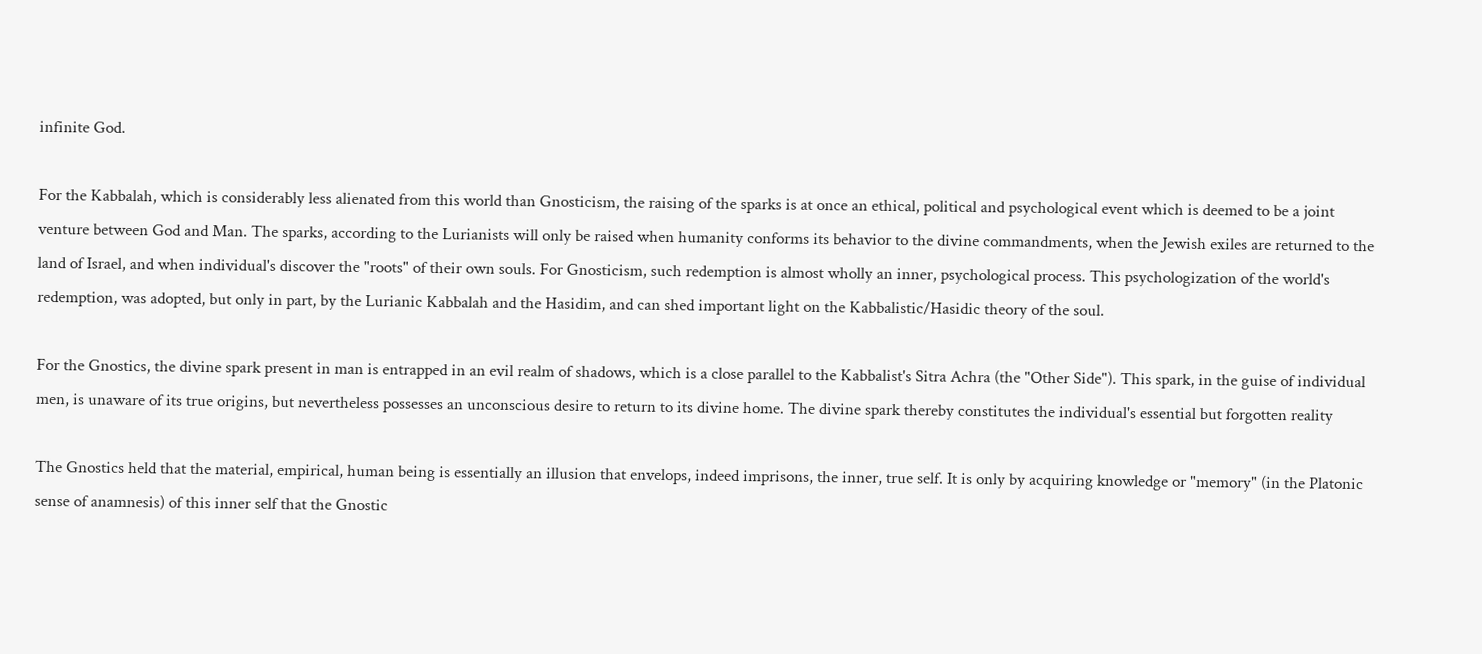infinite God.

For the Kabbalah, which is considerably less alienated from this world than Gnosticism, the raising of the sparks is at once an ethical, political and psychological event which is deemed to be a joint venture between God and Man. The sparks, according to the Lurianists will only be raised when humanity conforms its behavior to the divine commandments, when the Jewish exiles are returned to the land of Israel, and when individual's discover the "roots" of their own souls. For Gnosticism, such redemption is almost wholly an inner, psychological process. This psychologization of the world's redemption, was adopted, but only in part, by the Lurianic Kabbalah and the Hasidim, and can shed important light on the Kabbalistic/Hasidic theory of the soul.

For the Gnostics, the divine spark present in man is entrapped in an evil realm of shadows, which is a close parallel to the Kabbalist's Sitra Achra (the "Other Side"). This spark, in the guise of individual men, is unaware of its true origins, but nevertheless possesses an unconscious desire to return to its divine home. The divine spark thereby constitutes the individual's essential but forgotten reality

The Gnostics held that the material, empirical, human being is essentially an illusion that envelops, indeed imprisons, the inner, true self. It is only by acquiring knowledge or "memory" (in the Platonic sense of anamnesis) of this inner self that the Gnostic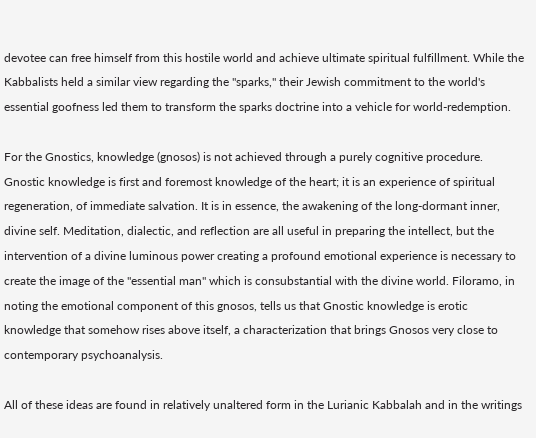devotee can free himself from this hostile world and achieve ultimate spiritual fulfillment. While the Kabbalists held a similar view regarding the "sparks," their Jewish commitment to the world's essential goofness led them to transform the sparks doctrine into a vehicle for world-redemption.

For the Gnostics, knowledge (gnosos) is not achieved through a purely cognitive procedure. Gnostic knowledge is first and foremost knowledge of the heart; it is an experience of spiritual regeneration, of immediate salvation. It is in essence, the awakening of the long-dormant inner, divine self. Meditation, dialectic, and reflection are all useful in preparing the intellect, but the intervention of a divine luminous power creating a profound emotional experience is necessary to create the image of the "essential man" which is consubstantial with the divine world. Filoramo, in noting the emotional component of this gnosos, tells us that Gnostic knowledge is erotic knowledge that somehow rises above itself, a characterization that brings Gnosos very close to contemporary psychoanalysis.

All of these ideas are found in relatively unaltered form in the Lurianic Kabbalah and in the writings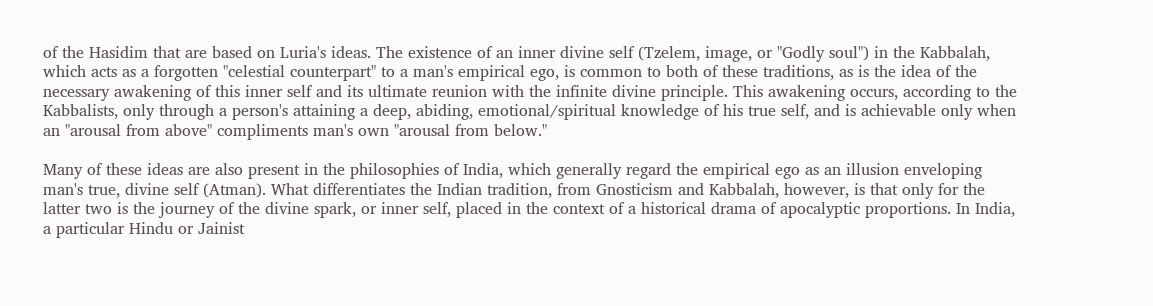of the Hasidim that are based on Luria's ideas. The existence of an inner divine self (Tzelem, image, or "Godly soul") in the Kabbalah, which acts as a forgotten "celestial counterpart" to a man's empirical ego, is common to both of these traditions, as is the idea of the necessary awakening of this inner self and its ultimate reunion with the infinite divine principle. This awakening occurs, according to the Kabbalists, only through a person's attaining a deep, abiding, emotional/spiritual knowledge of his true self, and is achievable only when an "arousal from above" compliments man's own "arousal from below."

Many of these ideas are also present in the philosophies of India, which generally regard the empirical ego as an illusion enveloping man's true, divine self (Atman). What differentiates the Indian tradition, from Gnosticism and Kabbalah, however, is that only for the latter two is the journey of the divine spark, or inner self, placed in the context of a historical drama of apocalyptic proportions. In India, a particular Hindu or Jainist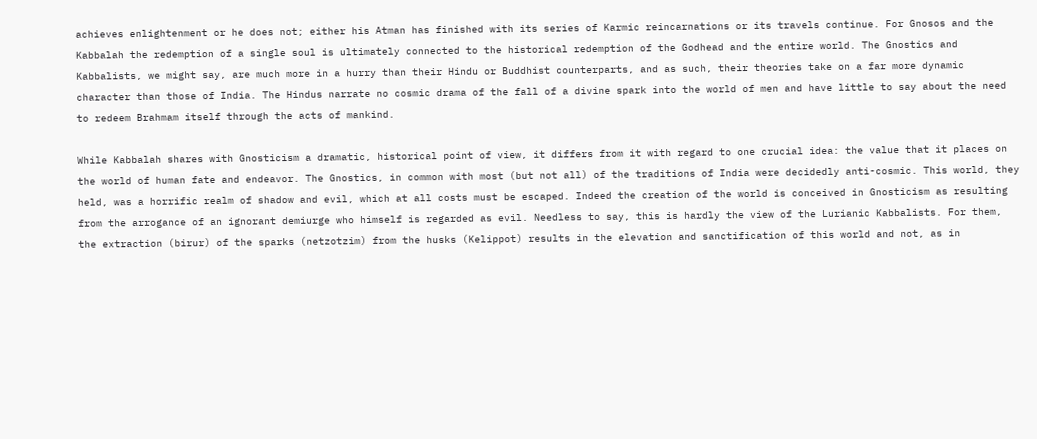achieves enlightenment or he does not; either his Atman has finished with its series of Karmic reincarnations or its travels continue. For Gnosos and the Kabbalah the redemption of a single soul is ultimately connected to the historical redemption of the Godhead and the entire world. The Gnostics and Kabbalists, we might say, are much more in a hurry than their Hindu or Buddhist counterparts, and as such, their theories take on a far more dynamic character than those of India. The Hindus narrate no cosmic drama of the fall of a divine spark into the world of men and have little to say about the need to redeem Brahmam itself through the acts of mankind.

While Kabbalah shares with Gnosticism a dramatic, historical point of view, it differs from it with regard to one crucial idea: the value that it places on the world of human fate and endeavor. The Gnostics, in common with most (but not all) of the traditions of India were decidedly anti-cosmic. This world, they held, was a horrific realm of shadow and evil, which at all costs must be escaped. Indeed the creation of the world is conceived in Gnosticism as resulting from the arrogance of an ignorant demiurge who himself is regarded as evil. Needless to say, this is hardly the view of the Lurianic Kabbalists. For them, the extraction (birur) of the sparks (netzotzim) from the husks (Kelippot) results in the elevation and sanctification of this world and not, as in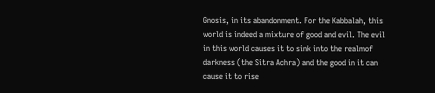Gnosis, in its abandonment. For the Kabbalah, this world is indeed a mixture of good and evil. The evil in this world causes it to sink into the realmof darkness (the Sitra Achra) and the good in it can cause it to rise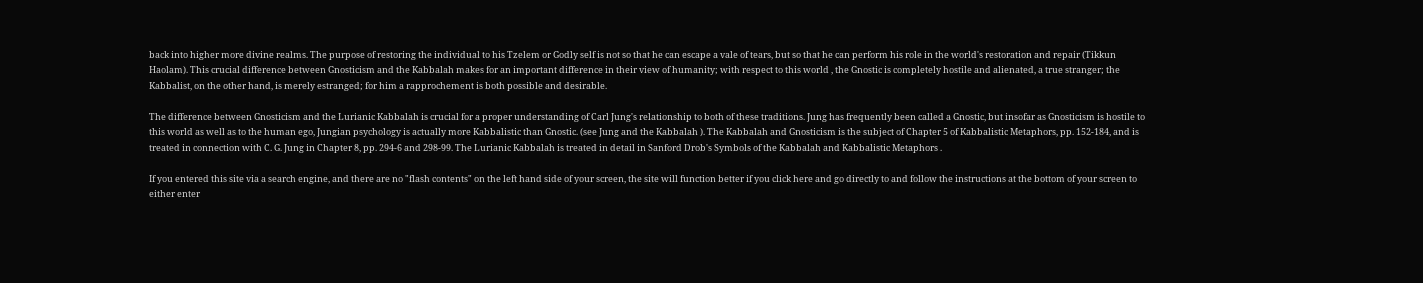back into higher more divine realms. The purpose of restoring the individual to his Tzelem or Godly self is not so that he can escape a vale of tears, but so that he can perform his role in the world's restoration and repair (Tikkun Haolam). This crucial difference between Gnosticism and the Kabbalah makes for an important difference in their view of humanity; with respect to this world , the Gnostic is completely hostile and alienated, a true stranger; the Kabbalist, on the other hand, is merely estranged; for him a rapprochement is both possible and desirable.

The difference between Gnosticism and the Lurianic Kabbalah is crucial for a proper understanding of Carl Jung's relationship to both of these traditions. Jung has frequently been called a Gnostic, but insofar as Gnosticism is hostile to this world as well as to the human ego, Jungian psychology is actually more Kabbalistic than Gnostic. (see Jung and the Kabbalah ). The Kabbalah and Gnosticism is the subject of Chapter 5 of Kabbalistic Metaphors, pp. 152-184, and is treated in connection with C. G. Jung in Chapter 8, pp. 294-6 and 298-99. The Lurianic Kabbalah is treated in detail in Sanford Drob's Symbols of the Kabbalah and Kabbalistic Metaphors .

If you entered this site via a search engine, and there are no "flash contents" on the left hand side of your screen, the site will function better if you click here and go directly to and follow the instructions at the bottom of your screen to either enter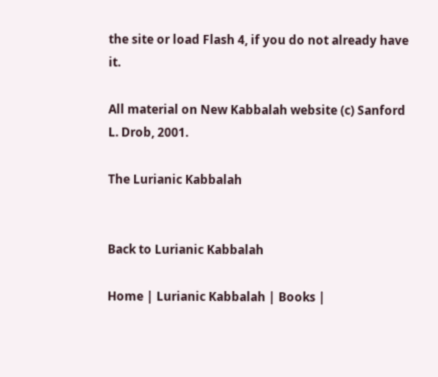the site or load Flash 4, if you do not already have it.

All material on New Kabbalah website (c) Sanford L. Drob, 2001.

The Lurianic Kabbalah


Back to Lurianic Kabbalah

Home | Lurianic Kabbalah | Books |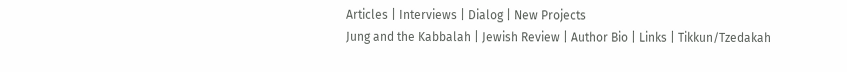Articles | Interviews | Dialog | New Projects
Jung and the Kabbalah | Jewish Review | Author Bio | Links | Tikkun/Tzedakah